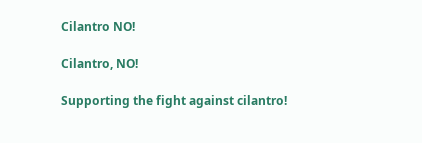Cilantro NO!

Cilantro, NO!

Supporting the fight against cilantro!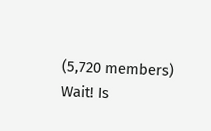(5,720 members)
Wait! Is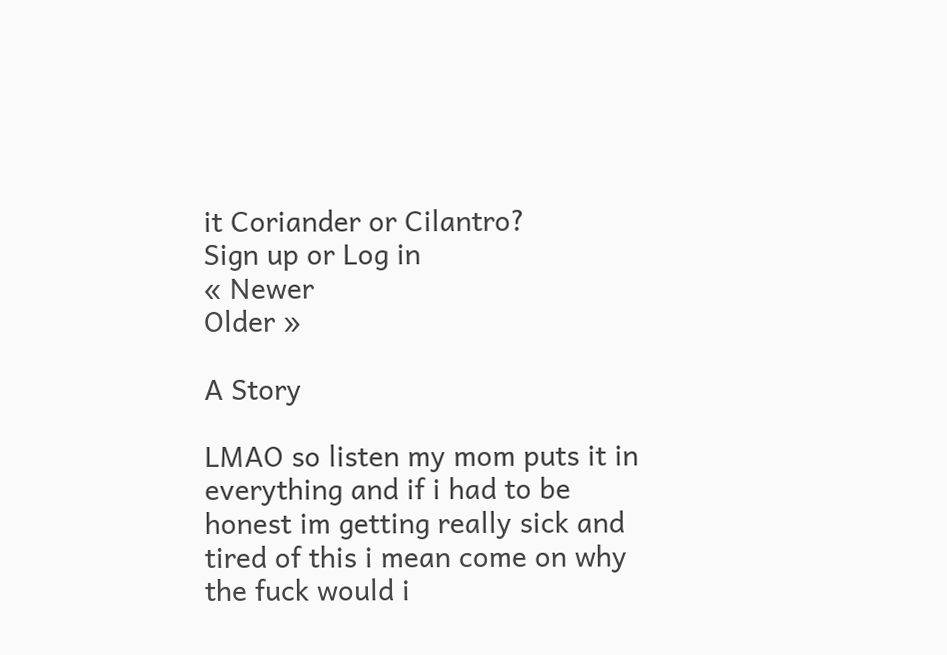it Coriander or Cilantro?
Sign up or Log in
« Newer
Older »

A Story

LMAO so listen my mom puts it in everything and if i had to be honest im getting really sick and tired of this i mean come on why the fuck would i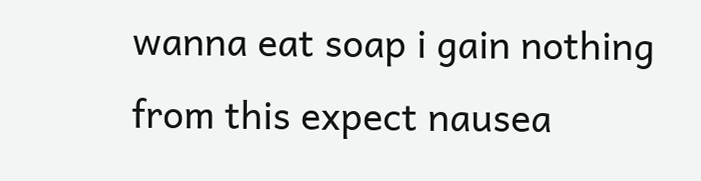wanna eat soap i gain nothing from this expect nausea